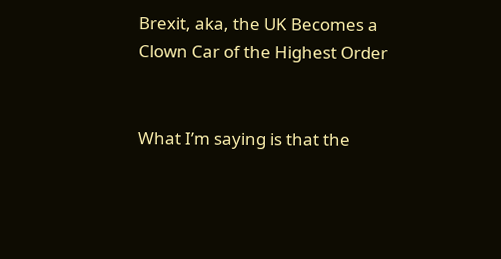Brexit, aka, the UK Becomes a Clown Car of the Highest Order


What I’m saying is that the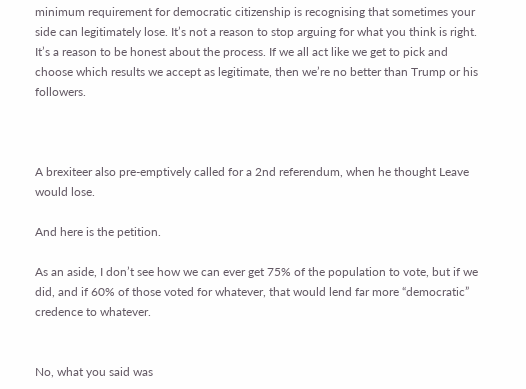minimum requirement for democratic citizenship is recognising that sometimes your side can legitimately lose. It’s not a reason to stop arguing for what you think is right. It’s a reason to be honest about the process. If we all act like we get to pick and choose which results we accept as legitimate, then we’re no better than Trump or his followers.



A brexiteer also pre-emptively called for a 2nd referendum, when he thought Leave would lose.

And here is the petition.

As an aside, I don’t see how we can ever get 75% of the population to vote, but if we did, and if 60% of those voted for whatever, that would lend far more “democratic” credence to whatever.


No, what you said was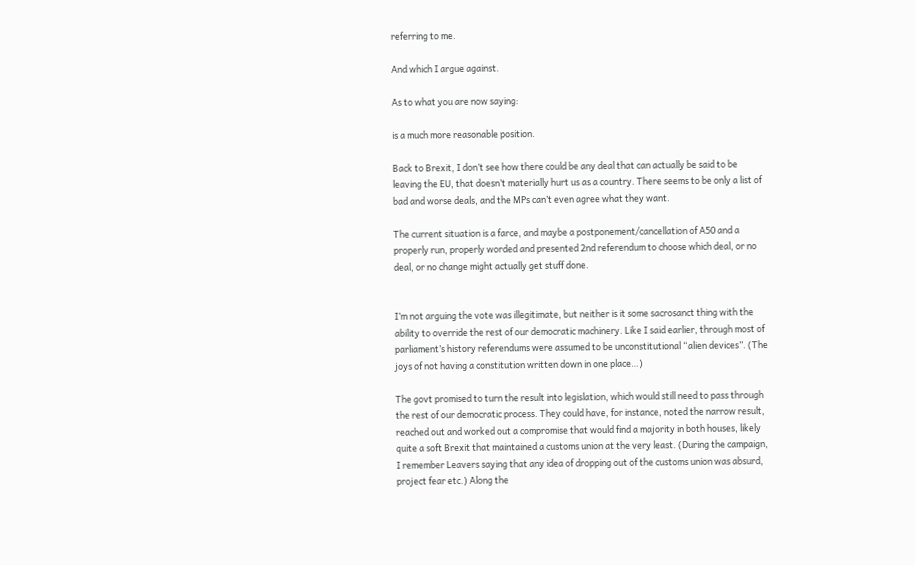referring to me.

And which I argue against.

As to what you are now saying:

is a much more reasonable position.

Back to Brexit, I don’t see how there could be any deal that can actually be said to be leaving the EU, that doesn’t materially hurt us as a country. There seems to be only a list of bad and worse deals, and the MPs can’t even agree what they want.

The current situation is a farce, and maybe a postponement/cancellation of A50 and a properly run, properly worded and presented 2nd referendum to choose which deal, or no deal, or no change might actually get stuff done.


I’m not arguing the vote was illegitimate, but neither is it some sacrosanct thing with the ability to override the rest of our democratic machinery. Like I said earlier, through most of parliament’s history referendums were assumed to be unconstitutional “alien devices”. (The joys of not having a constitution written down in one place…)

The govt promised to turn the result into legislation, which would still need to pass through the rest of our democratic process. They could have, for instance, noted the narrow result, reached out and worked out a compromise that would find a majority in both houses, likely quite a soft Brexit that maintained a customs union at the very least. (During the campaign, I remember Leavers saying that any idea of dropping out of the customs union was absurd, project fear etc.) Along the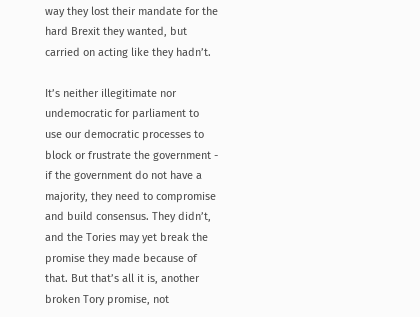way they lost their mandate for the hard Brexit they wanted, but carried on acting like they hadn’t.

It’s neither illegitimate nor undemocratic for parliament to use our democratic processes to block or frustrate the government - if the government do not have a majority, they need to compromise and build consensus. They didn’t, and the Tories may yet break the promise they made because of that. But that’s all it is, another broken Tory promise, not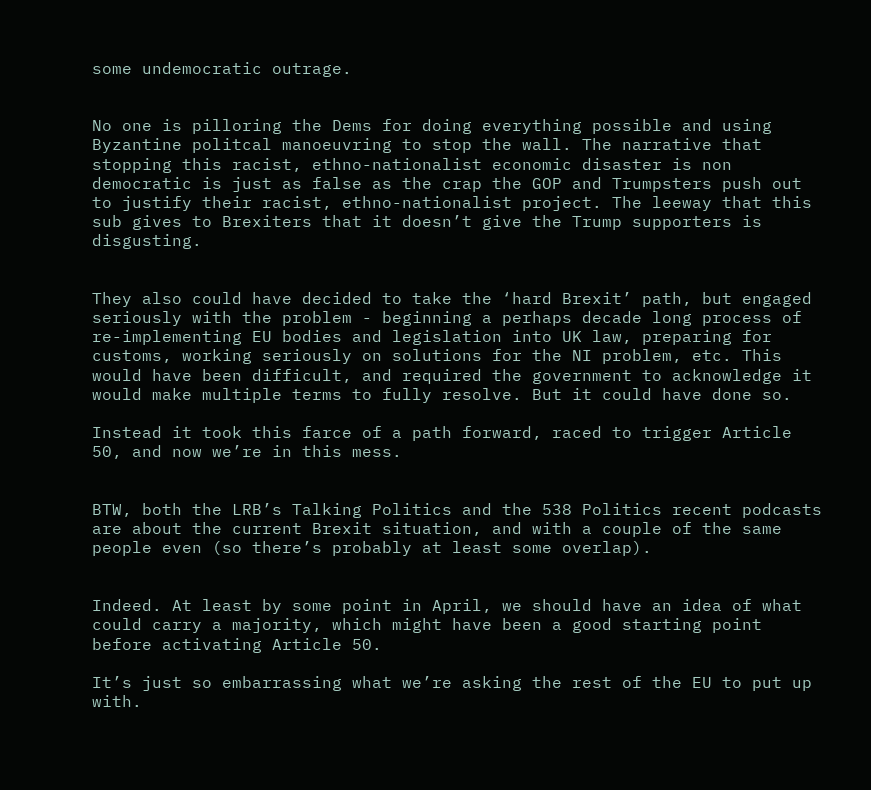some undemocratic outrage.


No one is pilloring the Dems for doing everything possible and using Byzantine politcal manoeuvring to stop the wall. The narrative that stopping this racist, ethno-nationalist economic disaster is non democratic is just as false as the crap the GOP and Trumpsters push out to justify their racist, ethno-nationalist project. The leeway that this sub gives to Brexiters that it doesn’t give the Trump supporters is disgusting.


They also could have decided to take the ‘hard Brexit’ path, but engaged seriously with the problem - beginning a perhaps decade long process of re-implementing EU bodies and legislation into UK law, preparing for customs, working seriously on solutions for the NI problem, etc. This would have been difficult, and required the government to acknowledge it would make multiple terms to fully resolve. But it could have done so.

Instead it took this farce of a path forward, raced to trigger Article 50, and now we’re in this mess.


BTW, both the LRB’s Talking Politics and the 538 Politics recent podcasts are about the current Brexit situation, and with a couple of the same people even (so there’s probably at least some overlap).


Indeed. At least by some point in April, we should have an idea of what could carry a majority, which might have been a good starting point before activating Article 50.

It’s just so embarrassing what we’re asking the rest of the EU to put up with.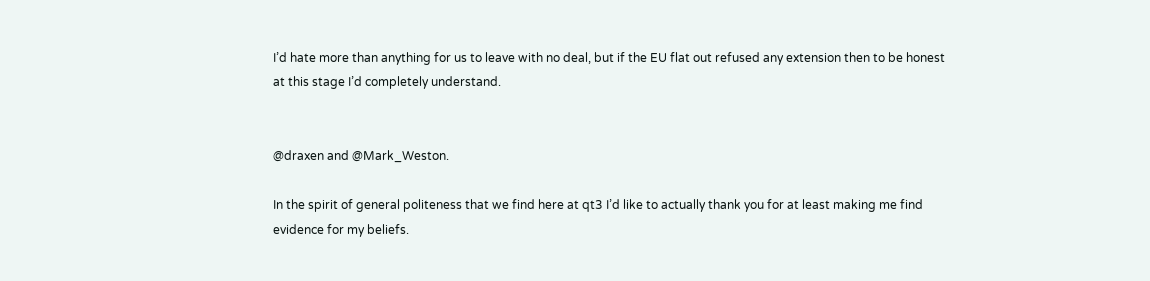I’d hate more than anything for us to leave with no deal, but if the EU flat out refused any extension then to be honest at this stage I’d completely understand.


@draxen and @Mark_Weston.

In the spirit of general politeness that we find here at qt3 I’d like to actually thank you for at least making me find evidence for my beliefs.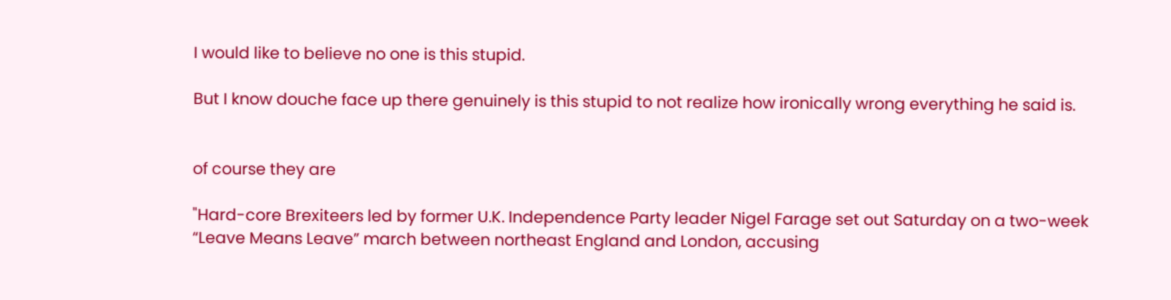I would like to believe no one is this stupid.

But I know douche face up there genuinely is this stupid to not realize how ironically wrong everything he said is.


of course they are

"Hard-core Brexiteers led by former U.K. Independence Party leader Nigel Farage set out Saturday on a two-week “Leave Means Leave” march between northeast England and London, accusing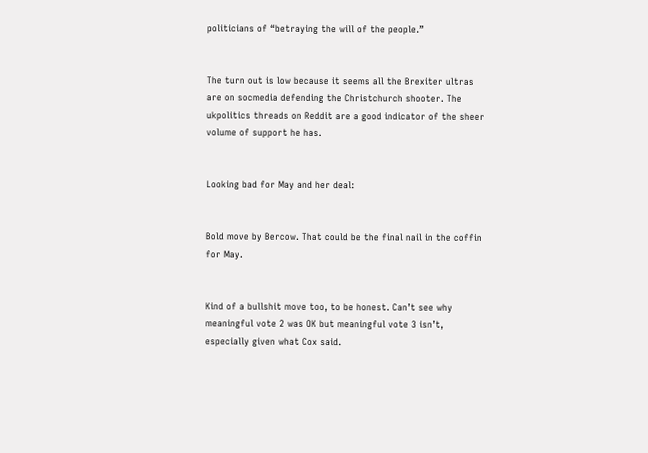politicians of “betraying the will of the people.”


The turn out is low because it seems all the Brexiter ultras are on socmedia defending the Christchurch shooter. The ukpolitics threads on Reddit are a good indicator of the sheer volume of support he has.


Looking bad for May and her deal:


Bold move by Bercow. That could be the final nail in the coffin for May.


Kind of a bullshit move too, to be honest. Can’t see why meaningful vote 2 was OK but meaningful vote 3 isn’t, especially given what Cox said.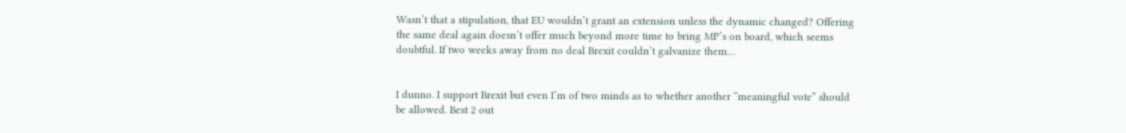Wasn’t that a stipulation, that EU wouldn’t grant an extension unless the dynamic changed? Offering the same deal again doesn’t offer much beyond more time to bring MP’s on board, which seems doubtful. If two weeks away from no deal Brexit couldn’t galvanize them…


I dunno. I support Brexit but even I’m of two minds as to whether another “meaningful vote” should be allowed. Best 2 out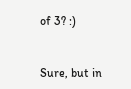of 3? :)


Sure, but in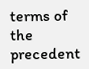terms of the precedent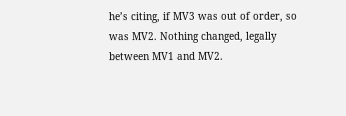he’s citing, if MV3 was out of order, so was MV2. Nothing changed, legally between MV1 and MV2.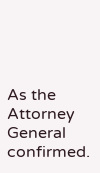As the Attorney General confirmed.